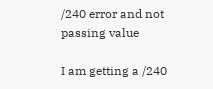/240 error and not passing value

I am getting a /240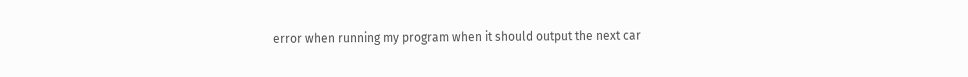error when running my program when it should output the next car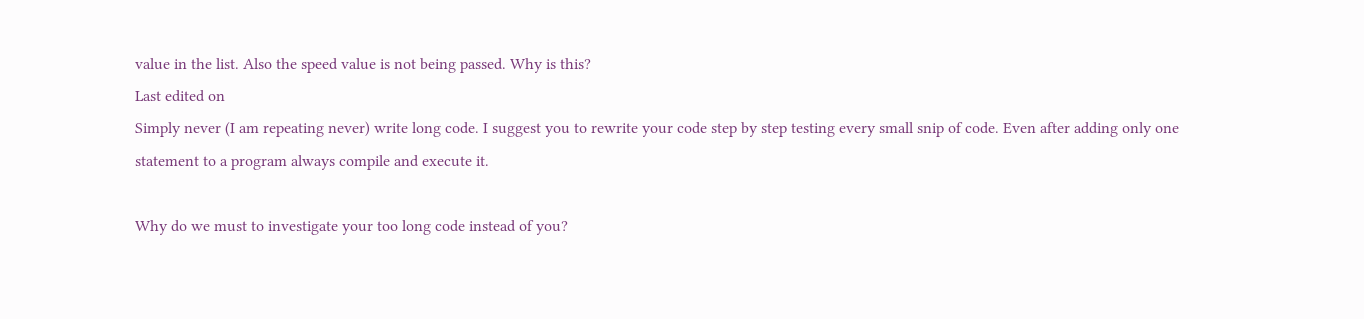value in the list. Also the speed value is not being passed. Why is this?
Last edited on
Simply never (I am repeating never) write long code. I suggest you to rewrite your code step by step testing every small snip of code. Even after adding only one statement to a program always compile and execute it.

Why do we must to investigate your too long code instead of you?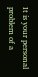It is your personal problem of a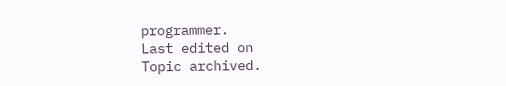programmer.
Last edited on
Topic archived.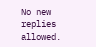No new replies allowed.